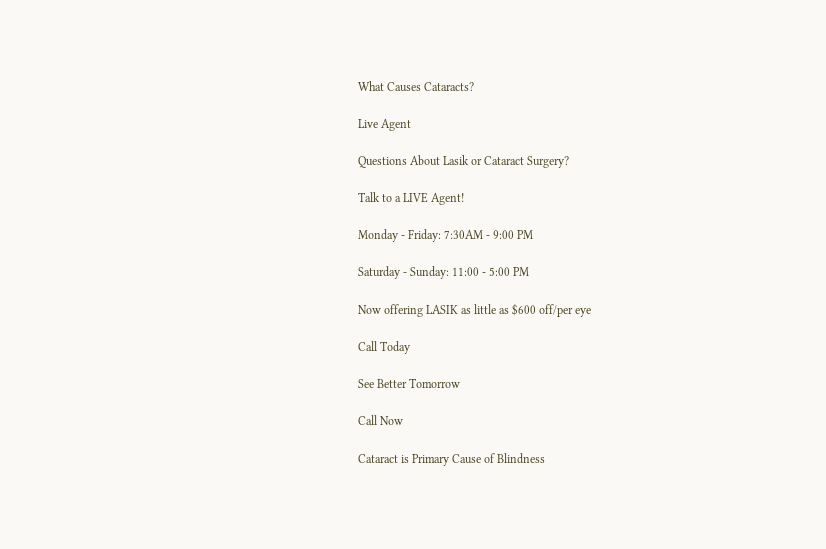What Causes Cataracts?

Live Agent

Questions About Lasik or Cataract Surgery?

Talk to a LIVE Agent!

Monday - Friday: 7:30AM - 9:00 PM

Saturday - Sunday: 11:00 - 5:00 PM

Now offering LASIK as little as $600 off/per eye

Call Today

See Better Tomorrow

Call Now

Cataract is Primary Cause of Blindness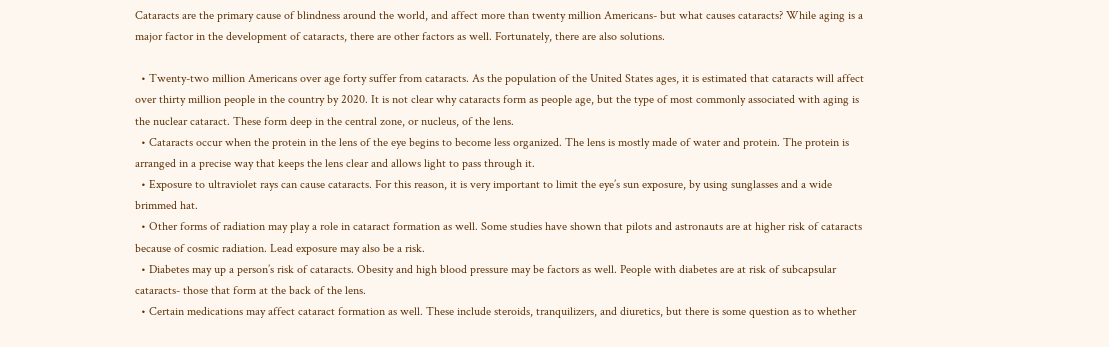Cataracts are the primary cause of blindness around the world, and affect more than twenty million Americans- but what causes cataracts? While aging is a major factor in the development of cataracts, there are other factors as well. Fortunately, there are also solutions.

  • Twenty-two million Americans over age forty suffer from cataracts. As the population of the United States ages, it is estimated that cataracts will affect over thirty million people in the country by 2020. It is not clear why cataracts form as people age, but the type of most commonly associated with aging is the nuclear cataract. These form deep in the central zone, or nucleus, of the lens.
  • Cataracts occur when the protein in the lens of the eye begins to become less organized. The lens is mostly made of water and protein. The protein is arranged in a precise way that keeps the lens clear and allows light to pass through it.
  • Exposure to ultraviolet rays can cause cataracts. For this reason, it is very important to limit the eye’s sun exposure, by using sunglasses and a wide brimmed hat.
  • Other forms of radiation may play a role in cataract formation as well. Some studies have shown that pilots and astronauts are at higher risk of cataracts because of cosmic radiation. Lead exposure may also be a risk.
  • Diabetes may up a person’s risk of cataracts. Obesity and high blood pressure may be factors as well. People with diabetes are at risk of subcapsular cataracts- those that form at the back of the lens.
  • Certain medications may affect cataract formation as well. These include steroids, tranquilizers, and diuretics, but there is some question as to whether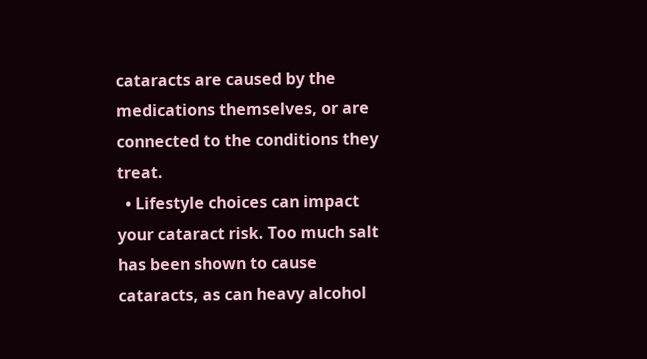cataracts are caused by the medications themselves, or are connected to the conditions they treat.
  • Lifestyle choices can impact your cataract risk. Too much salt has been shown to cause cataracts, as can heavy alcohol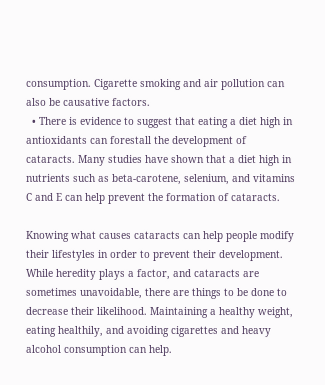consumption. Cigarette smoking and air pollution can also be causative factors.
  • There is evidence to suggest that eating a diet high in antioxidants can forestall the development of cataracts. Many studies have shown that a diet high in nutrients such as beta-carotene, selenium, and vitamins C and E can help prevent the formation of cataracts.

Knowing what causes cataracts can help people modify their lifestyles in order to prevent their development. While heredity plays a factor, and cataracts are sometimes unavoidable, there are things to be done to decrease their likelihood. Maintaining a healthy weight, eating healthily, and avoiding cigarettes and heavy alcohol consumption can help.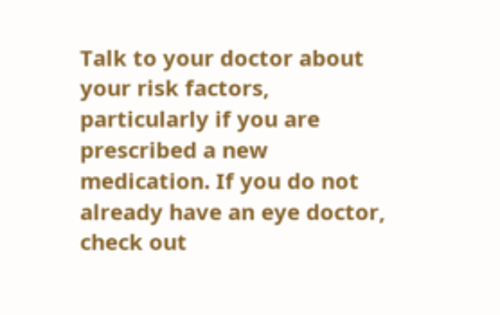Talk to your doctor about your risk factors, particularly if you are prescribed a new medication. If you do not already have an eye doctor, check out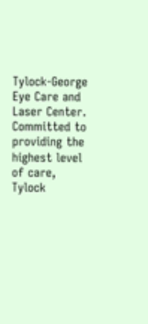Tylock-George Eye Care and Laser Center. Committed to providing the highest level of care, Tylock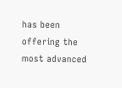has been offering the most advanced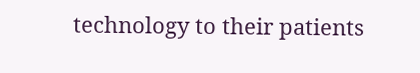technology to their patients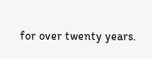for over twenty years.